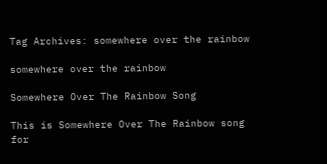Tag Archives: somewhere over the rainbow

somewhere over the rainbow

Somewhere Over The Rainbow Song

This is Somewhere Over The Rainbow song for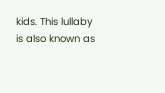kids. This lullaby is also known as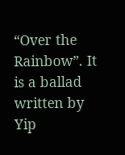“Over the Rainbow”. It is a ballad written by Yip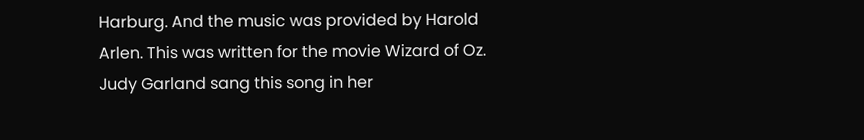Harburg. And the music was provided by Harold Arlen. This was written for the movie Wizard of Oz. Judy Garland sang this song in her